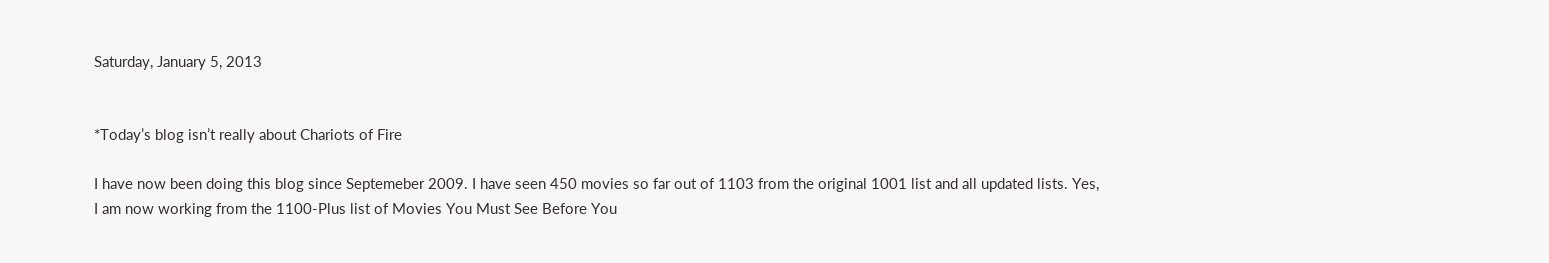Saturday, January 5, 2013


*Today’s blog isn’t really about Chariots of Fire

I have now been doing this blog since Septemeber 2009. I have seen 450 movies so far out of 1103 from the original 1001 list and all updated lists. Yes, I am now working from the 1100-Plus list of Movies You Must See Before You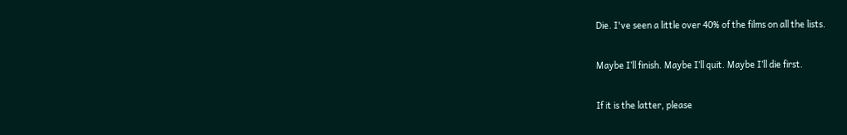Die. I've seen a little over 40% of the films on all the lists.

Maybe I’ll finish. Maybe I’ll quit. Maybe I’ll die first.

If it is the latter, please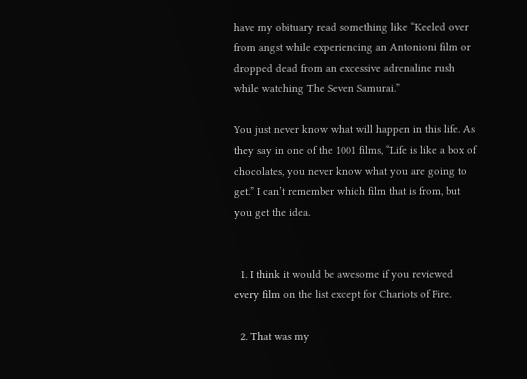have my obituary read something like “Keeled over from angst while experiencing an Antonioni film or dropped dead from an excessive adrenaline rush while watching The Seven Samurai.”

You just never know what will happen in this life. As they say in one of the 1001 films, “Life is like a box of chocolates, you never know what you are going to get.” I can’t remember which film that is from, but you get the idea.


  1. I think it would be awesome if you reviewed every film on the list except for Chariots of Fire.

  2. That was my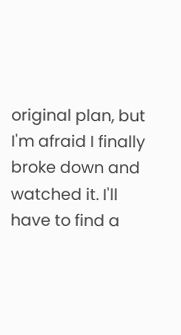original plan, but I'm afraid I finally broke down and watched it. I'll have to find a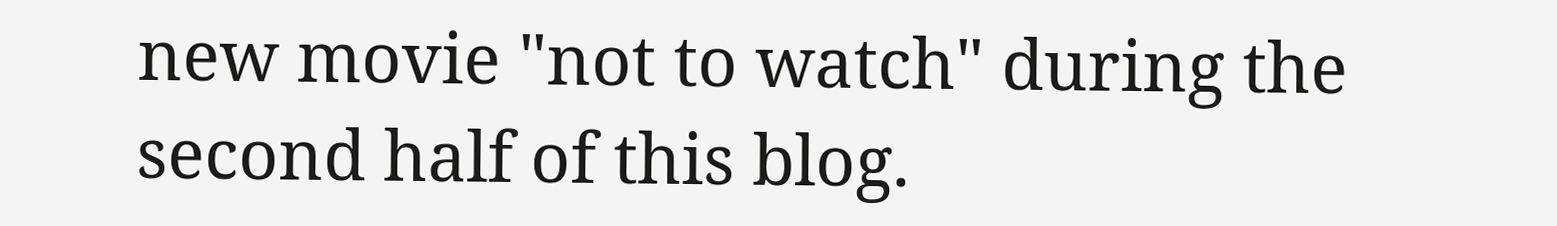new movie "not to watch" during the second half of this blog.